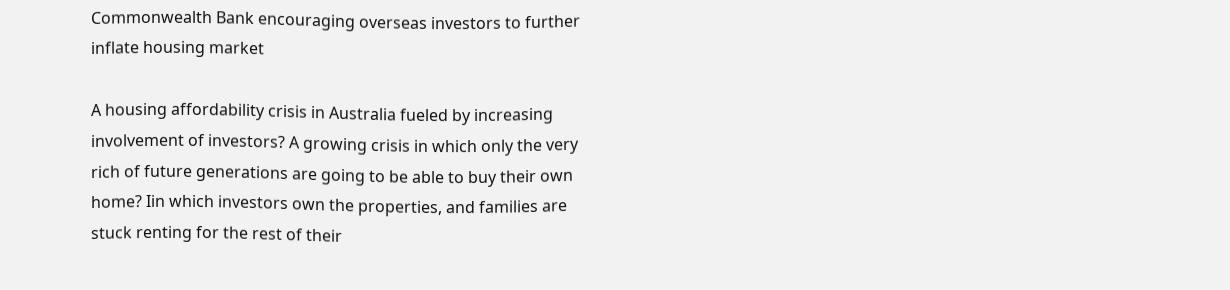Commonwealth Bank encouraging overseas investors to further inflate housing market

A housing affordability crisis in Australia fueled by increasing involvement of investors? A growing crisis in which only the very rich of future generations are going to be able to buy their own home? Iin which investors own the properties, and families are stuck renting for the rest of their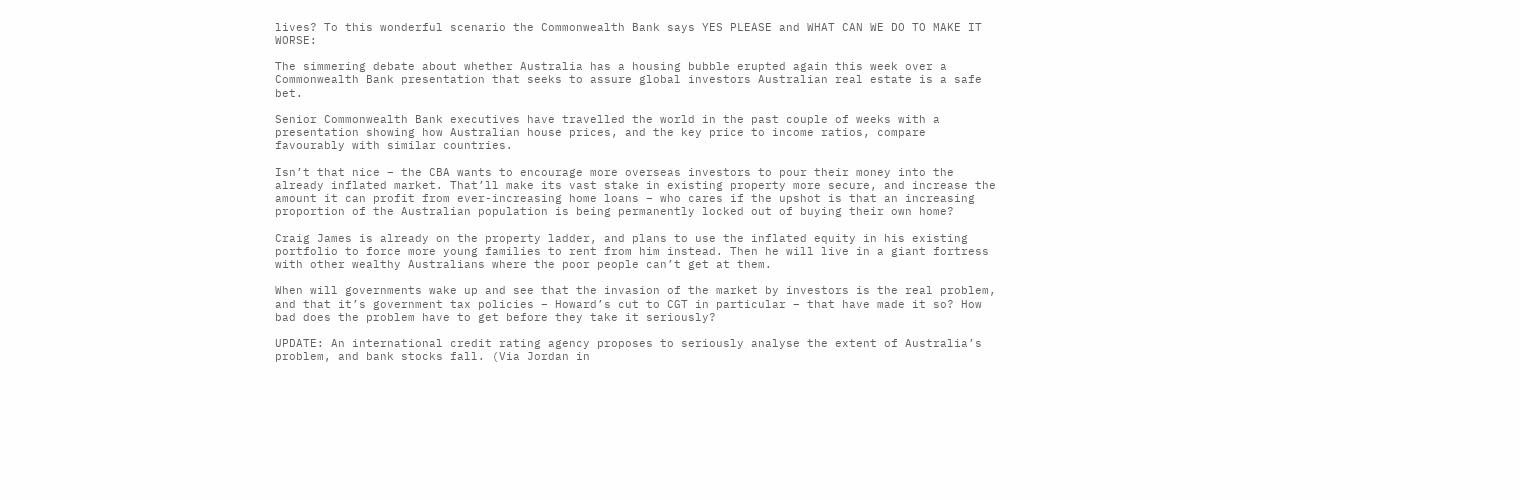lives? To this wonderful scenario the Commonwealth Bank says YES PLEASE and WHAT CAN WE DO TO MAKE IT WORSE:

The simmering debate about whether Australia has a housing bubble erupted again this week over a Commonwealth Bank presentation that seeks to assure global investors Australian real estate is a safe bet.

Senior Commonwealth Bank executives have travelled the world in the past couple of weeks with a presentation showing how Australian house prices, and the key price to income ratios, compare favourably with similar countries.

Isn’t that nice – the CBA wants to encourage more overseas investors to pour their money into the already inflated market. That’ll make its vast stake in existing property more secure, and increase the amount it can profit from ever-increasing home loans – who cares if the upshot is that an increasing proportion of the Australian population is being permanently locked out of buying their own home?

Craig James is already on the property ladder, and plans to use the inflated equity in his existing portfolio to force more young families to rent from him instead. Then he will live in a giant fortress with other wealthy Australians where the poor people can’t get at them.

When will governments wake up and see that the invasion of the market by investors is the real problem, and that it’s government tax policies – Howard’s cut to CGT in particular – that have made it so? How bad does the problem have to get before they take it seriously?

UPDATE: An international credit rating agency proposes to seriously analyse the extent of Australia’s problem, and bank stocks fall. (Via Jordan in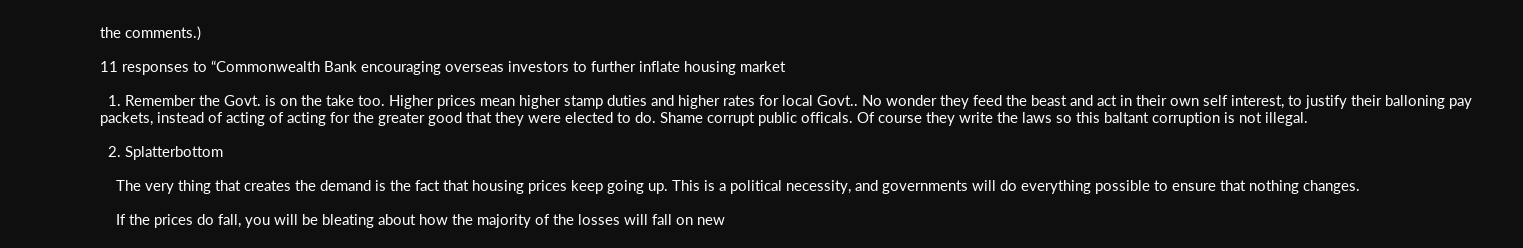the comments.)

11 responses to “Commonwealth Bank encouraging overseas investors to further inflate housing market

  1. Remember the Govt. is on the take too. Higher prices mean higher stamp duties and higher rates for local Govt.. No wonder they feed the beast and act in their own self interest, to justify their balloning pay packets, instead of acting of acting for the greater good that they were elected to do. Shame corrupt public officals. Of course they write the laws so this baltant corruption is not illegal.

  2. Splatterbottom

    The very thing that creates the demand is the fact that housing prices keep going up. This is a political necessity, and governments will do everything possible to ensure that nothing changes.

    If the prices do fall, you will be bleating about how the majority of the losses will fall on new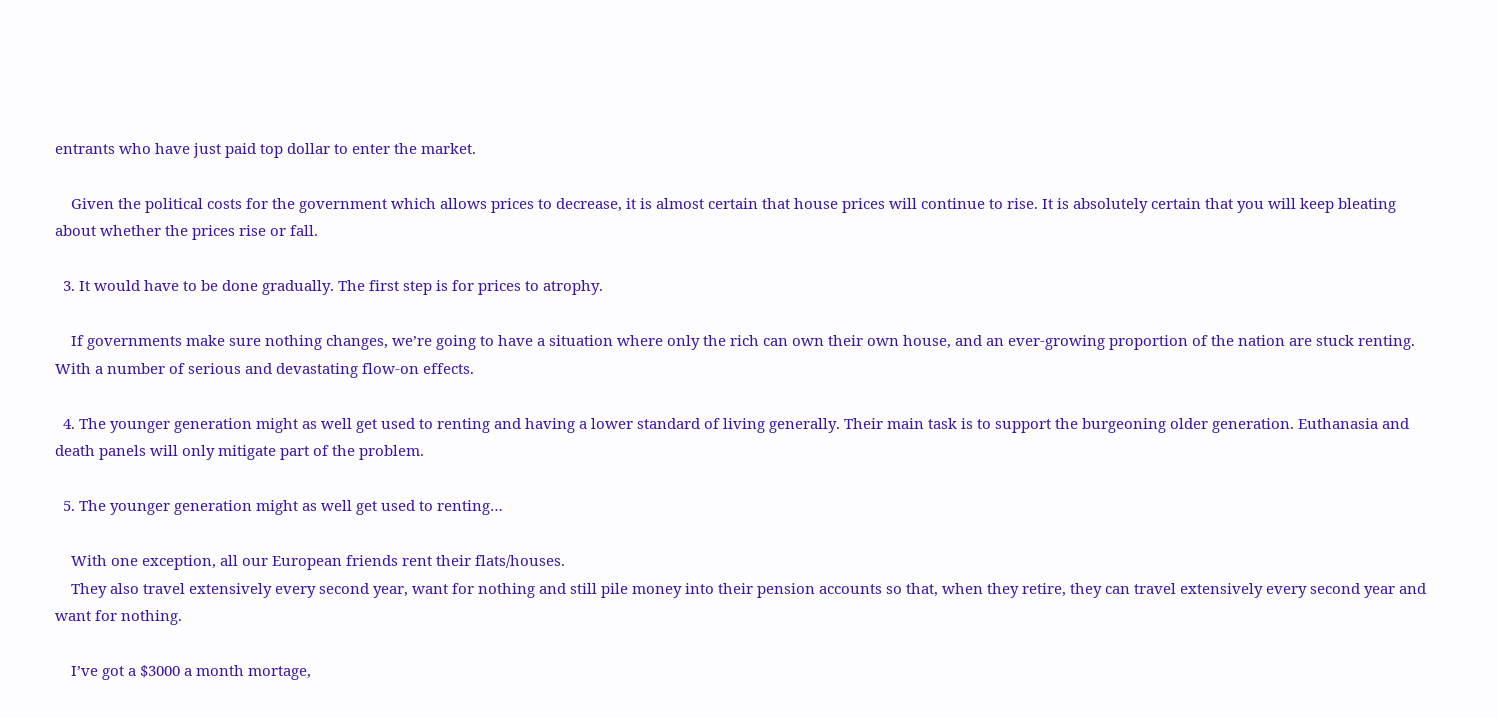entrants who have just paid top dollar to enter the market.

    Given the political costs for the government which allows prices to decrease, it is almost certain that house prices will continue to rise. It is absolutely certain that you will keep bleating about whether the prices rise or fall.

  3. It would have to be done gradually. The first step is for prices to atrophy.

    If governments make sure nothing changes, we’re going to have a situation where only the rich can own their own house, and an ever-growing proportion of the nation are stuck renting. With a number of serious and devastating flow-on effects.

  4. The younger generation might as well get used to renting and having a lower standard of living generally. Their main task is to support the burgeoning older generation. Euthanasia and death panels will only mitigate part of the problem.

  5. The younger generation might as well get used to renting…

    With one exception, all our European friends rent their flats/houses.
    They also travel extensively every second year, want for nothing and still pile money into their pension accounts so that, when they retire, they can travel extensively every second year and want for nothing.

    I’ve got a $3000 a month mortage,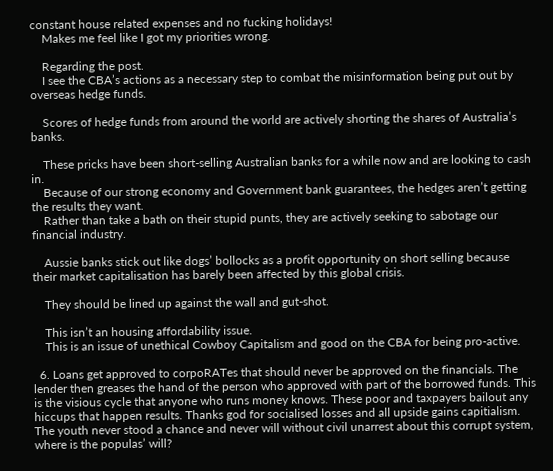constant house related expenses and no fucking holidays!
    Makes me feel like I got my priorities wrong.

    Regarding the post.
    I see the CBA’s actions as a necessary step to combat the misinformation being put out by overseas hedge funds.

    Scores of hedge funds from around the world are actively shorting the shares of Australia’s banks.

    These pricks have been short-selling Australian banks for a while now and are looking to cash in.
    Because of our strong economy and Government bank guarantees, the hedges aren’t getting the results they want.
    Rather than take a bath on their stupid punts, they are actively seeking to sabotage our financial industry.

    Aussie banks stick out like dogs’ bollocks as a profit opportunity on short selling because their market capitalisation has barely been affected by this global crisis.

    They should be lined up against the wall and gut-shot.

    This isn’t an housing affordability issue.
    This is an issue of unethical Cowboy Capitalism and good on the CBA for being pro-active.

  6. Loans get approved to corpoRATes that should never be approved on the financials. The lender then greases the hand of the person who approved with part of the borrowed funds. This is the visious cycle that anyone who runs money knows. These poor and taxpayers bailout any hiccups that happen results. Thanks god for socialised losses and all upside gains capitialism. The youth never stood a chance and never will without civil unarrest about this corrupt system, where is the populas’ will?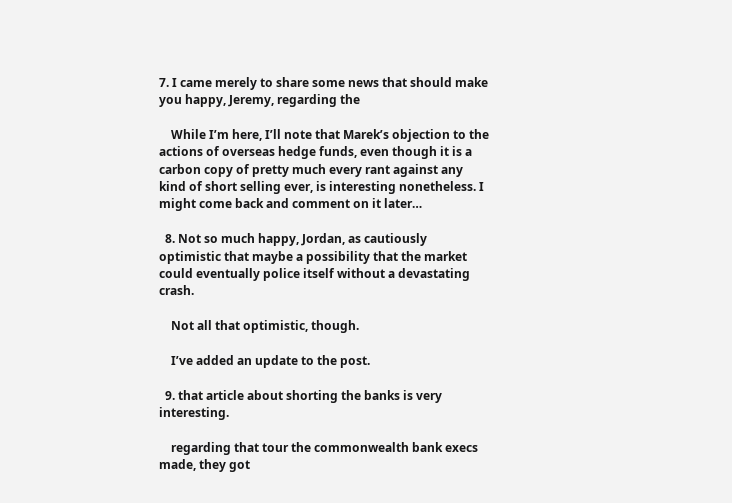7. I came merely to share some news that should make you happy, Jeremy, regarding the

    While I’m here, I’ll note that Marek’s objection to the actions of overseas hedge funds, even though it is a carbon copy of pretty much every rant against any kind of short selling ever, is interesting nonetheless. I might come back and comment on it later…

  8. Not so much happy, Jordan, as cautiously optimistic that maybe a possibility that the market could eventually police itself without a devastating crash.

    Not all that optimistic, though.

    I’ve added an update to the post.

  9. that article about shorting the banks is very interesting.

    regarding that tour the commonwealth bank execs made, they got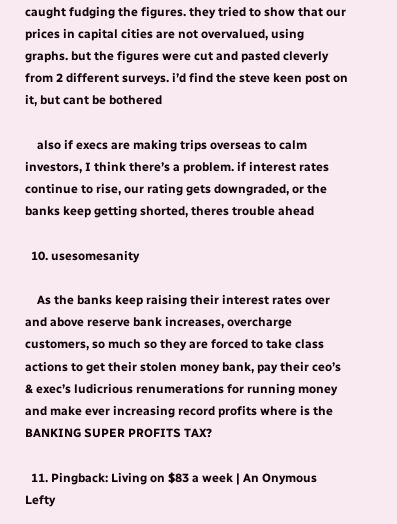caught fudging the figures. they tried to show that our prices in capital cities are not overvalued, using graphs. but the figures were cut and pasted cleverly from 2 different surveys. i’d find the steve keen post on it, but cant be bothered

    also if execs are making trips overseas to calm investors, I think there’s a problem. if interest rates continue to rise, our rating gets downgraded, or the banks keep getting shorted, theres trouble ahead

  10. usesomesanity

    As the banks keep raising their interest rates over and above reserve bank increases, overcharge customers, so much so they are forced to take class actions to get their stolen money bank, pay their ceo’s & exec’s ludicrious renumerations for running money and make ever increasing record profits where is the BANKING SUPER PROFITS TAX?

  11. Pingback: Living on $83 a week | An Onymous Lefty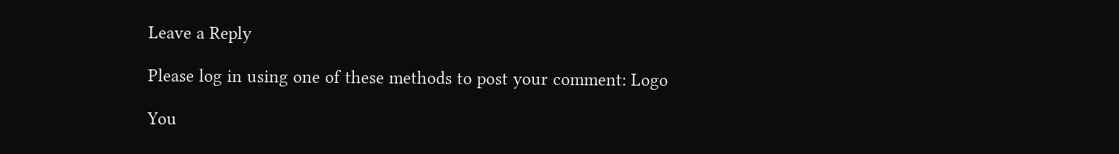Leave a Reply

Please log in using one of these methods to post your comment: Logo

You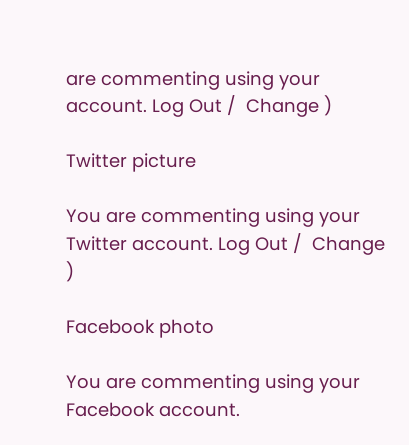are commenting using your account. Log Out /  Change )

Twitter picture

You are commenting using your Twitter account. Log Out /  Change )

Facebook photo

You are commenting using your Facebook account.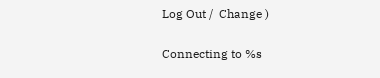Log Out /  Change )

Connecting to %s